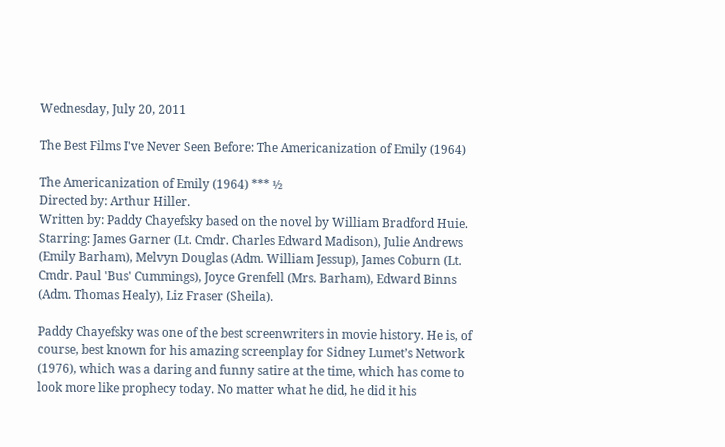Wednesday, July 20, 2011

The Best Films I've Never Seen Before: The Americanization of Emily (1964)

The Americanization of Emily (1964) *** ½
Directed by: Arthur Hiller.
Written by: Paddy Chayefsky based on the novel by William Bradford Huie.
Starring: James Garner (Lt. Cmdr. Charles Edward Madison), Julie Andrews (Emily Barham), Melvyn Douglas (Adm. William Jessup), James Coburn (Lt. Cmdr. Paul 'Bus' Cummings), Joyce Grenfell (Mrs. Barham), Edward Binns (Adm. Thomas Healy), Liz Fraser (Sheila).

Paddy Chayefsky was one of the best screenwriters in movie history. He is, of course, best known for his amazing screenplay for Sidney Lumet’s Network (1976), which was a daring and funny satire at the time, which has come to look more like prophecy today. No matter what he did, he did it his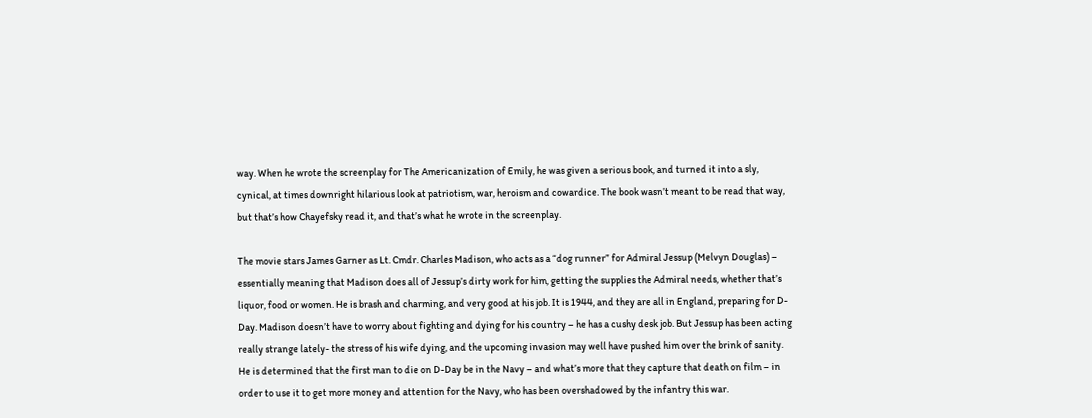way. When he wrote the screenplay for The Americanization of Emily, he was given a serious book, and turned it into a sly, cynical, at times downright hilarious look at patriotism, war, heroism and cowardice. The book wasn’t meant to be read that way, but that’s how Chayefsky read it, and that’s what he wrote in the screenplay.

The movie stars James Garner as Lt. Cmdr. Charles Madison, who acts as a “dog runner” for Admiral Jessup (Melvyn Douglas) – essentially meaning that Madison does all of Jessup’s dirty work for him, getting the supplies the Admiral needs, whether that’s liquor, food or women. He is brash and charming, and very good at his job. It is 1944, and they are all in England, preparing for D-Day. Madison doesn’t have to worry about fighting and dying for his country – he has a cushy desk job. But Jessup has been acting really strange lately- the stress of his wife dying, and the upcoming invasion may well have pushed him over the brink of sanity. He is determined that the first man to die on D-Day be in the Navy – and what’s more that they capture that death on film – in order to use it to get more money and attention for the Navy, who has been overshadowed by the infantry this war.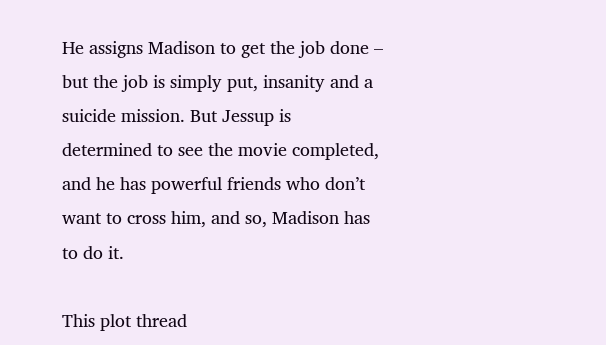He assigns Madison to get the job done – but the job is simply put, insanity and a suicide mission. But Jessup is determined to see the movie completed, and he has powerful friends who don’t want to cross him, and so, Madison has to do it.

This plot thread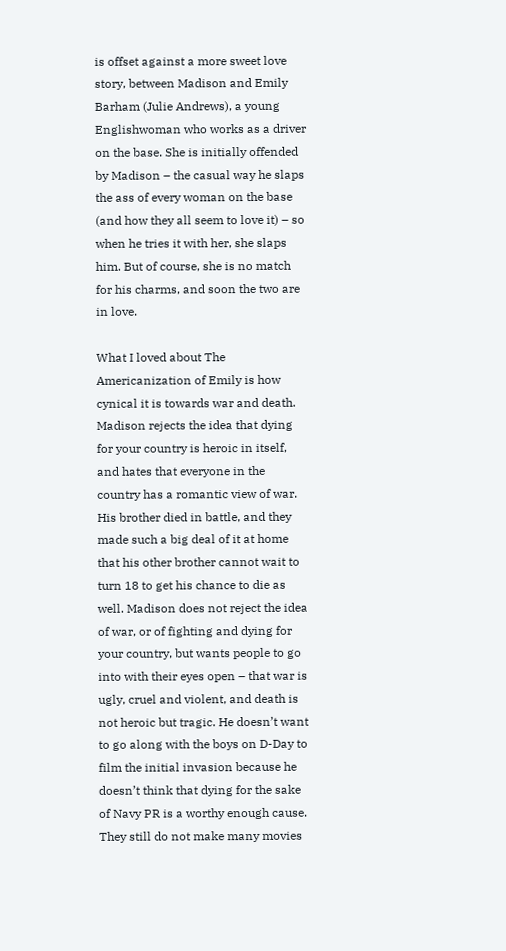is offset against a more sweet love story, between Madison and Emily Barham (Julie Andrews), a young Englishwoman who works as a driver on the base. She is initially offended by Madison – the casual way he slaps the ass of every woman on the base (and how they all seem to love it) – so when he tries it with her, she slaps him. But of course, she is no match for his charms, and soon the two are in love.

What I loved about The Americanization of Emily is how cynical it is towards war and death. Madison rejects the idea that dying for your country is heroic in itself, and hates that everyone in the country has a romantic view of war. His brother died in battle, and they made such a big deal of it at home that his other brother cannot wait to turn 18 to get his chance to die as well. Madison does not reject the idea of war, or of fighting and dying for your country, but wants people to go into with their eyes open – that war is ugly, cruel and violent, and death is not heroic but tragic. He doesn’t want to go along with the boys on D-Day to film the initial invasion because he doesn’t think that dying for the sake of Navy PR is a worthy enough cause. They still do not make many movies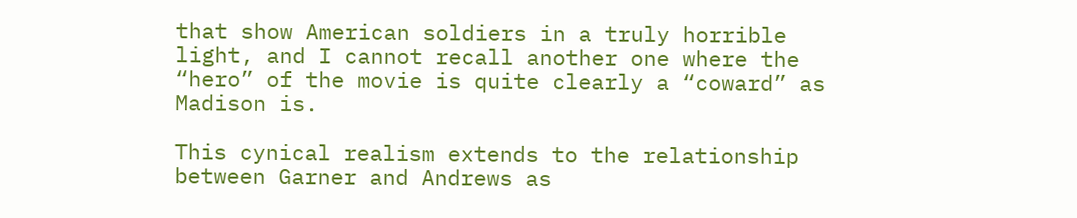that show American soldiers in a truly horrible light, and I cannot recall another one where the “hero” of the movie is quite clearly a “coward” as Madison is.

This cynical realism extends to the relationship between Garner and Andrews as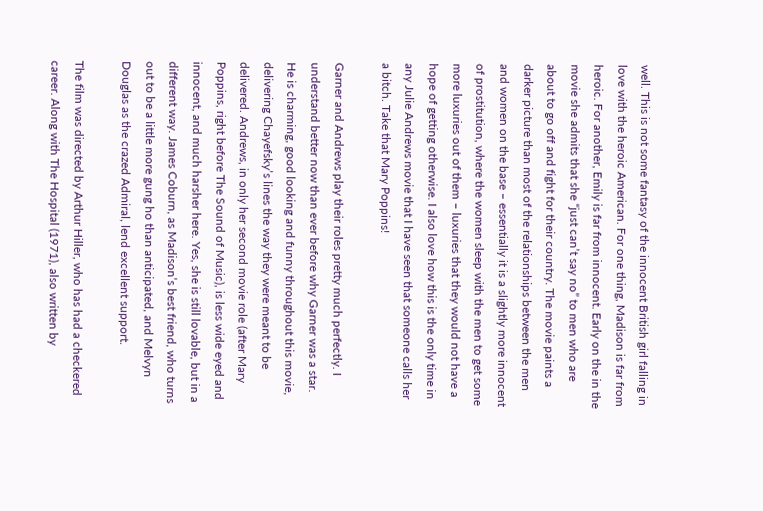well. This is not some fantasy of the innocent British girl falling in love with the heroic American. For one thing, Madison is far from heroic. For another, Emily is far from innocent. Early on the in the movie she admits that she “just can’t say no” to men who are about to go off and fight for their country. The movie paints a darker picture than most of the relationships between the men and women on the base – essentially it is a slightly more innocent of prostitution, where the women sleep with the men to get some more luxuries out of them – luxuries that they would not have a hope of getting otherwise. I also love how this is the only time in any Julie Andrews movie that I have seen that someone calls her a bitch. Take that Mary Poppins!

Garner and Andrews play their roles pretty much perfectly. I understand better now than ever before why Garner was a star. He is charming, good looking and funny throughout this movie, delivering Chayefsky’s lines the way they were meant to be delivered. Andrews, in only her second movie role (after Mary Poppins, right before The Sound of Music), is less wide eyed and innocent, and much harsher here. Yes, she is still lovable, but in a different way. James Coburn, as Madison’s best friend, who turns out to be a little more gung ho than anticipated, and Melvyn Douglas as the crazed Admiral, lend excellent support.

The film was directed by Arthur Hiller, who has had a checkered career. Along with The Hospital (1971), also written by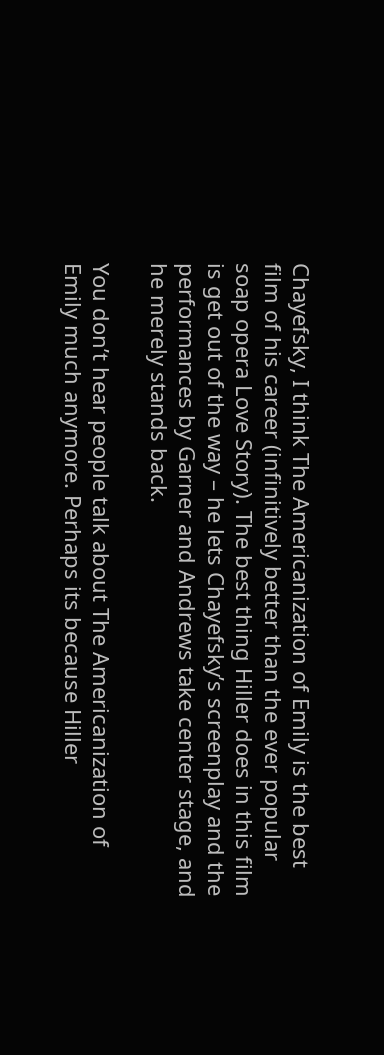Chayefsky, I think The Americanization of Emily is the best film of his career (infinitively better than the ever popular soap opera Love Story). The best thing Hiller does in this film is get out of the way – he lets Chayefsky’s screenplay and the performances by Garner and Andrews take center stage, and he merely stands back.

You don’t hear people talk about The Americanization of Emily much anymore. Perhaps its because Hiller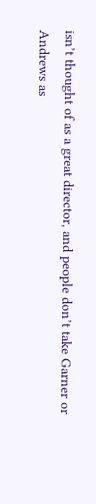isn’t thought of as a great director, and people don’t take Garner or Andrews as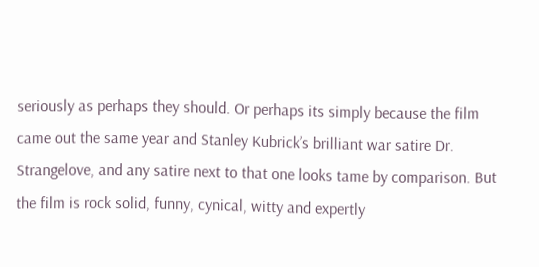seriously as perhaps they should. Or perhaps its simply because the film came out the same year and Stanley Kubrick’s brilliant war satire Dr. Strangelove, and any satire next to that one looks tame by comparison. But the film is rock solid, funny, cynical, witty and expertly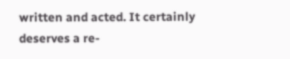written and acted. It certainly deserves a re-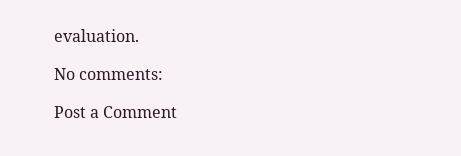evaluation.

No comments:

Post a Comment